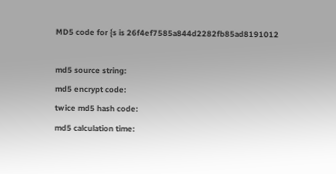MD5 code for {s is 26f4ef7585a844d2282fb85ad8191012

md5 source string:
md5 encrypt code:
twice md5 hash code:
md5 calculation time: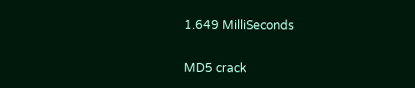1.649 MilliSeconds

MD5 crack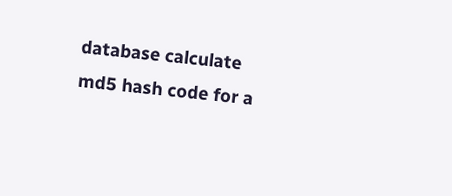database calculate md5 hash code for a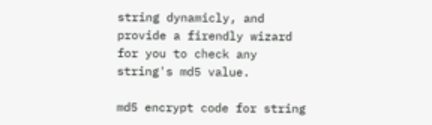string dynamicly, and provide a firendly wizard for you to check any string's md5 value.

md5 encrypt code for string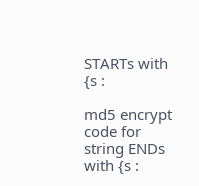STARTs with {s :

md5 encrypt code for string ENDs with {s :